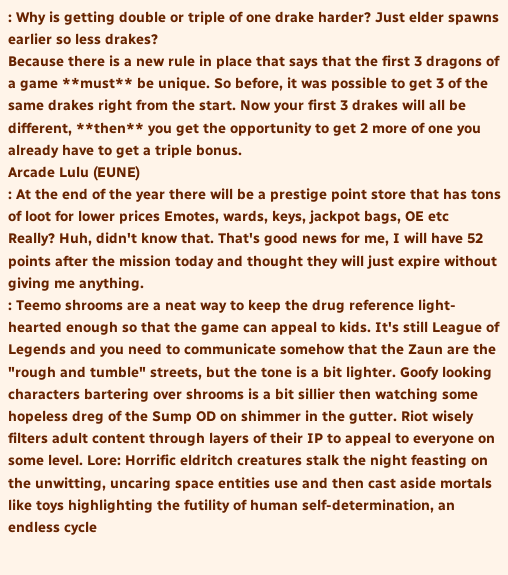: Why is getting double or triple of one drake harder? Just elder spawns earlier so less drakes?
Because there is a new rule in place that says that the first 3 dragons of a game **must** be unique. So before, it was possible to get 3 of the same drakes right from the start. Now your first 3 drakes will all be different, **then** you get the opportunity to get 2 more of one you already have to get a triple bonus.
Arcade Lulu (EUNE)
: At the end of the year there will be a prestige point store that has tons of loot for lower prices Emotes, wards, keys, jackpot bags, OE etc
Really? Huh, didn't know that. That's good news for me, I will have 52 points after the mission today and thought they will just expire without giving me anything.
: Teemo shrooms are a neat way to keep the drug reference light-hearted enough so that the game can appeal to kids. It's still League of Legends and you need to communicate somehow that the Zaun are the "rough and tumble" streets, but the tone is a bit lighter. Goofy looking characters bartering over shrooms is a bit sillier then watching some hopeless dreg of the Sump OD on shimmer in the gutter. Riot wisely filters adult content through layers of their IP to appeal to everyone on some level. Lore: Horrific eldritch creatures stalk the night feasting on the unwitting, uncaring space entities use and then cast aside mortals like toys highlighting the futility of human self-determination, an endless cycle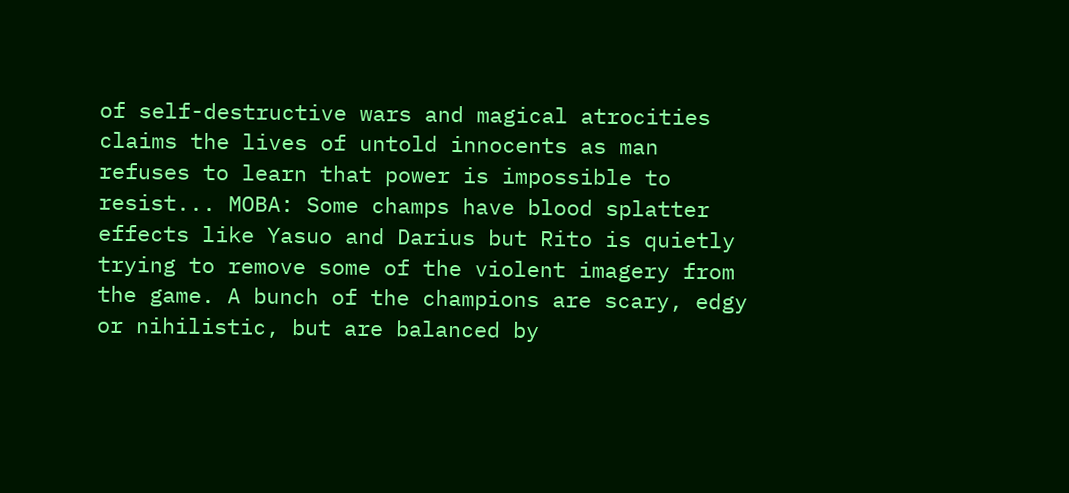of self-destructive wars and magical atrocities claims the lives of untold innocents as man refuses to learn that power is impossible to resist... MOBA: Some champs have blood splatter effects like Yasuo and Darius but Rito is quietly trying to remove some of the violent imagery from the game. A bunch of the champions are scary, edgy or nihilistic, but are balanced by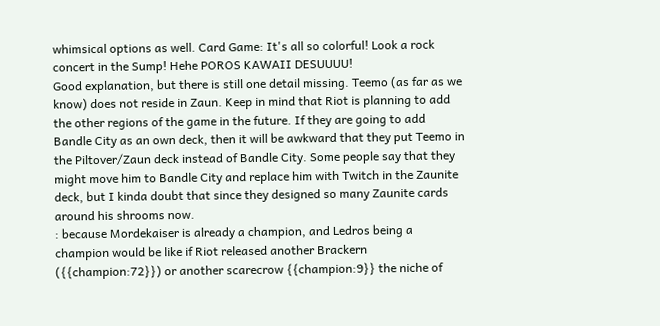whimsical options as well. Card Game: It's all so colorful! Look a rock concert in the Sump! Hehe POROS KAWAII DESUUUU!
Good explanation, but there is still one detail missing. Teemo (as far as we know) does not reside in Zaun. Keep in mind that Riot is planning to add the other regions of the game in the future. If they are going to add Bandle City as an own deck, then it will be awkward that they put Teemo in the Piltover/Zaun deck instead of Bandle City. Some people say that they might move him to Bandle City and replace him with Twitch in the Zaunite deck, but I kinda doubt that since they designed so many Zaunite cards around his shrooms now.
: because Mordekaiser is already a champion, and Ledros being a champion would be like if Riot released another Brackern ({{champion:72}}) or another scarecrow {{champion:9}} the niche of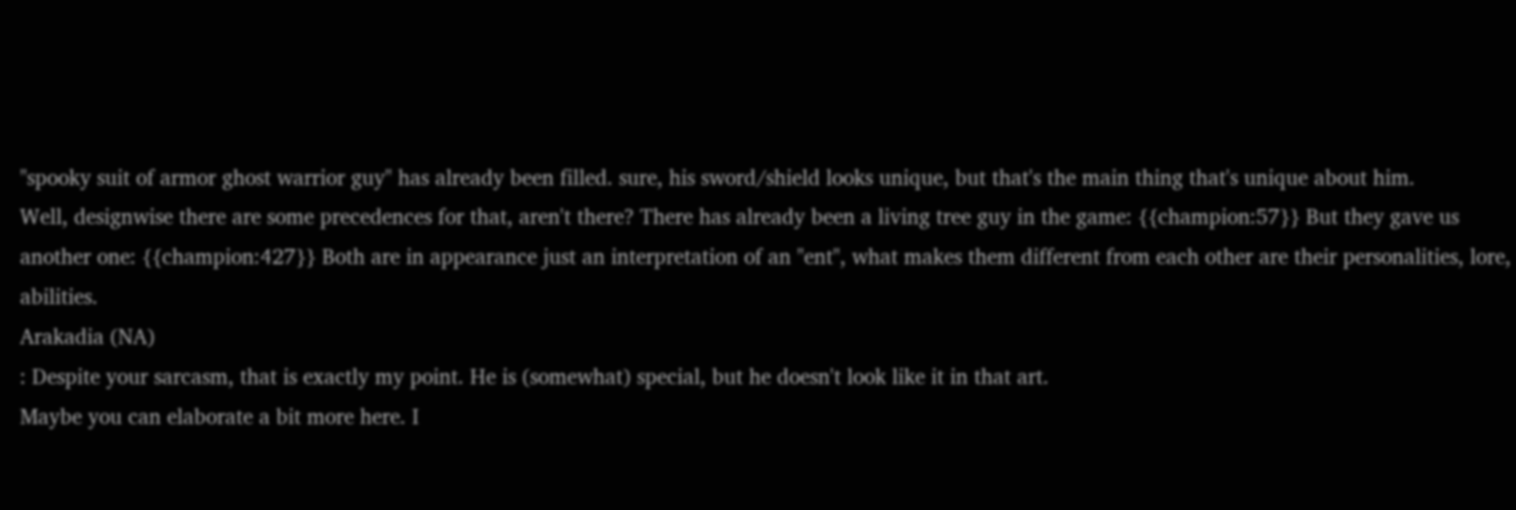"spooky suit of armor ghost warrior guy" has already been filled. sure, his sword/shield looks unique, but that's the main thing that's unique about him.
Well, designwise there are some precedences for that, aren't there? There has already been a living tree guy in the game: {{champion:57}} But they gave us another one: {{champion:427}} Both are in appearance just an interpretation of an "ent", what makes them different from each other are their personalities, lore, abilities.
Arakadia (NA)
: Despite your sarcasm, that is exactly my point. He is (somewhat) special, but he doesn't look like it in that art.
Maybe you can elaborate a bit more here. I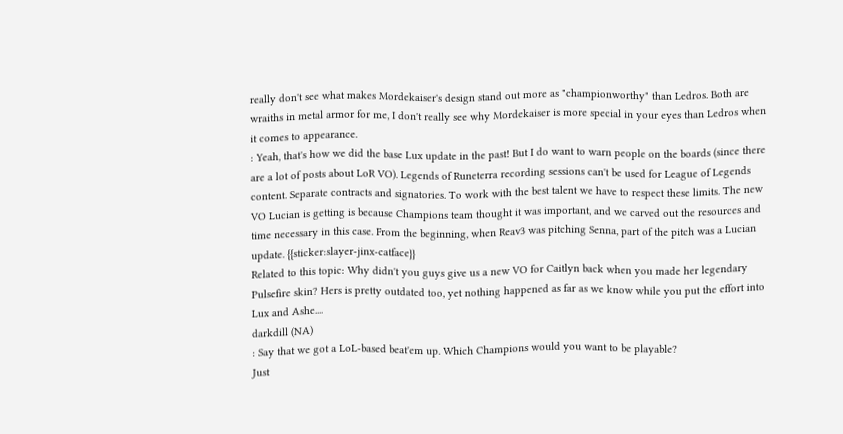really don't see what makes Mordekaiser's design stand out more as "championworthy" than Ledros. Both are wraiths in metal armor for me, I don't really see why Mordekaiser is more special in your eyes than Ledros when it comes to appearance.
: Yeah, that's how we did the base Lux update in the past! But I do want to warn people on the boards (since there are a lot of posts about LoR VO). Legends of Runeterra recording sessions can't be used for League of Legends content. Separate contracts and signatories. To work with the best talent we have to respect these limits. The new VO Lucian is getting is because Champions team thought it was important, and we carved out the resources and time necessary in this case. From the beginning, when Reav3 was pitching Senna, part of the pitch was a Lucian update. {{sticker:slayer-jinx-catface}}
Related to this topic: Why didn't you guys give us a new VO for Caitlyn back when you made her legendary Pulsefire skin? Hers is pretty outdated too, yet nothing happened as far as we know while you put the effort into Lux and Ashe....
darkdill (NA)
: Say that we got a LoL-based beat'em up. Which Champions would you want to be playable?
Just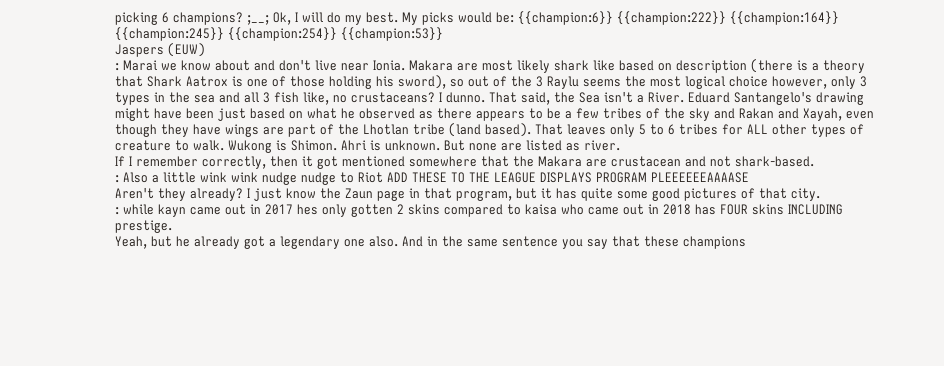picking 6 champions? ;__; Ok, I will do my best. My picks would be: {{champion:6}} {{champion:222}} {{champion:164}} {{champion:245}} {{champion:254}} {{champion:53}}
Jaspers (EUW)
: Marai we know about and don't live near Ionia. Makara are most likely shark like based on description (there is a theory that Shark Aatrox is one of those holding his sword), so out of the 3 Raylu seems the most logical choice however, only 3 types in the sea and all 3 fish like, no crustaceans? I dunno. That said, the Sea isn't a River. Eduard Santangelo's drawing might have been just based on what he observed as there appears to be a few tribes of the sky and Rakan and Xayah, even though they have wings are part of the Lhotlan tribe (land based). That leaves only 5 to 6 tribes for ALL other types of creature to walk. Wukong is Shimon. Ahri is unknown. But none are listed as river.
If I remember correctly, then it got mentioned somewhere that the Makara are crustacean and not shark-based.
: Also a little wink wink nudge nudge to Riot ADD THESE TO THE LEAGUE DISPLAYS PROGRAM PLEEEEEEAAAASE
Aren't they already? I just know the Zaun page in that program, but it has quite some good pictures of that city.
: while kayn came out in 2017 hes only gotten 2 skins compared to kaisa who came out in 2018 has FOUR skins INCLUDING prestige.
Yeah, but he already got a legendary one also. And in the same sentence you say that these champions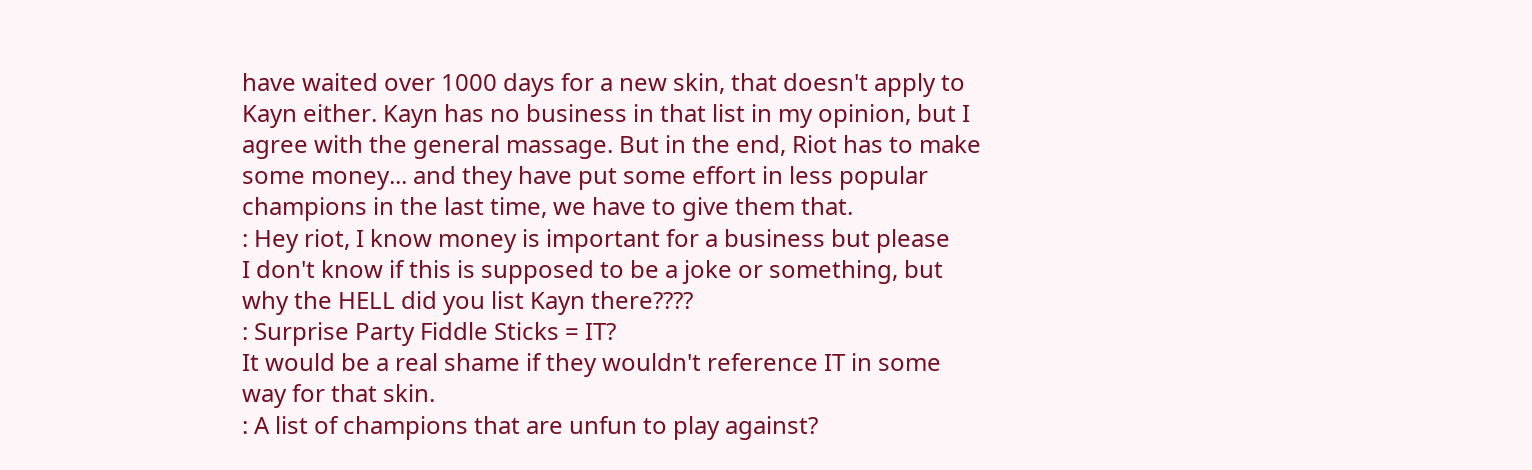have waited over 1000 days for a new skin, that doesn't apply to Kayn either. Kayn has no business in that list in my opinion, but I agree with the general massage. But in the end, Riot has to make some money... and they have put some effort in less popular champions in the last time, we have to give them that.
: Hey riot, I know money is important for a business but please
I don't know if this is supposed to be a joke or something, but why the HELL did you list Kayn there????
: Surprise Party Fiddle Sticks = IT?
It would be a real shame if they wouldn't reference IT in some way for that skin.
: A list of champions that are unfun to play against?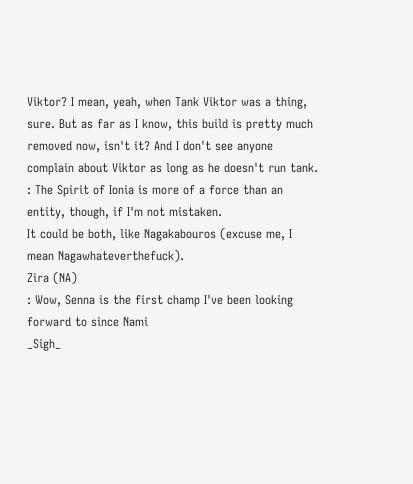Viktor? I mean, yeah, when Tank Viktor was a thing, sure. But as far as I know, this build is pretty much removed now, isn't it? And I don't see anyone complain about Viktor as long as he doesn't run tank.
: The Spirit of Ionia is more of a force than an entity, though, if I'm not mistaken.
It could be both, like Nagakabouros (excuse me, I mean Nagawhateverthefuck).
Zira (NA)
: Wow, Senna is the first champ I've been looking forward to since Nami
_Sigh_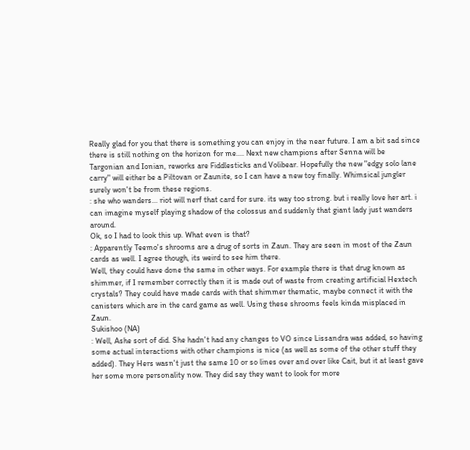Really glad for you that there is something you can enjoy in the near future. I am a bit sad since there is still nothing on the horizon for me.... Next new champions after Senna will be Targonian and Ionian, reworks are Fiddlesticks and Volibear. Hopefully the new "edgy solo lane carry" will either be a Piltovan or Zaunite, so I can have a new toy finally. Whimsical jungler surely won't be from these regions.
: she who wanders... riot will nerf that card for sure. its way too strong. but i really love her art. i can imagine myself playing shadow of the colossus and suddenly that giant lady just wanders around.
Ok, so I had to look this up. What even is that?
: Apparently Teemo's shrooms are a drug of sorts in Zaun. They are seen in most of the Zaun cards as well. I agree though, its weird to see him there.
Well, they could have done the same in other ways. For example there is that drug known as shimmer, if I remember correctly then it is made out of waste from creating artificial Hextech crystals? They could have made cards with that shimmer thematic, maybe connect it with the canisters which are in the card game as well. Using these shrooms feels kinda misplaced in Zaun.
Sukishoo (NA)
: Well, Ashe sort of did. She hadn't had any changes to VO since Lissandra was added, so having some actual interactions with other champions is nice (as well as some of the other stuff they added). They Hers wasn't just the same 10 or so lines over and over like Cait, but it at least gave her some more personality now. They did say they want to look for more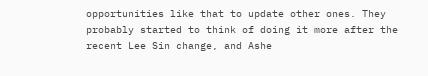opportunities like that to update other ones. They probably started to think of doing it more after the recent Lee Sin change, and Ashe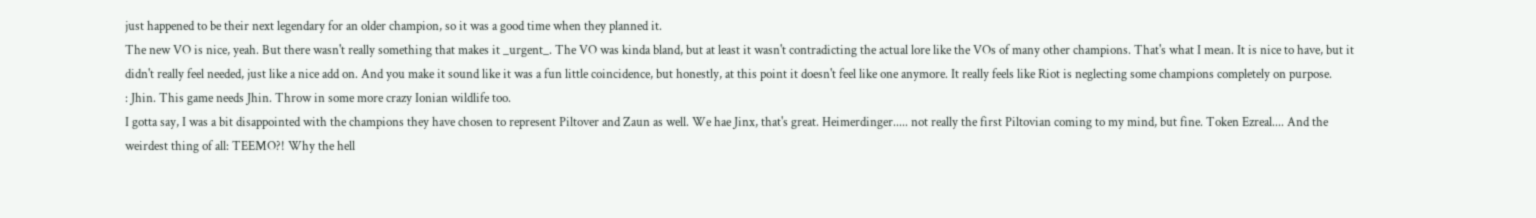just happened to be their next legendary for an older champion, so it was a good time when they planned it.
The new VO is nice, yeah. But there wasn't really something that makes it _urgent_. The VO was kinda bland, but at least it wasn't contradicting the actual lore like the VOs of many other champions. That's what I mean. It is nice to have, but it didn't really feel needed, just like a nice add on. And you make it sound like it was a fun little coincidence, but honestly, at this point it doesn't feel like one anymore. It really feels like Riot is neglecting some champions completely on purpose.
: Jhin. This game needs Jhin. Throw in some more crazy Ionian wildlife too.
I gotta say, I was a bit disappointed with the champions they have chosen to represent Piltover and Zaun as well. We hae Jinx, that's great. Heimerdinger..... not really the first Piltovian coming to my mind, but fine. Token Ezreal.... And the weirdest thing of all: TEEMO?! Why the hell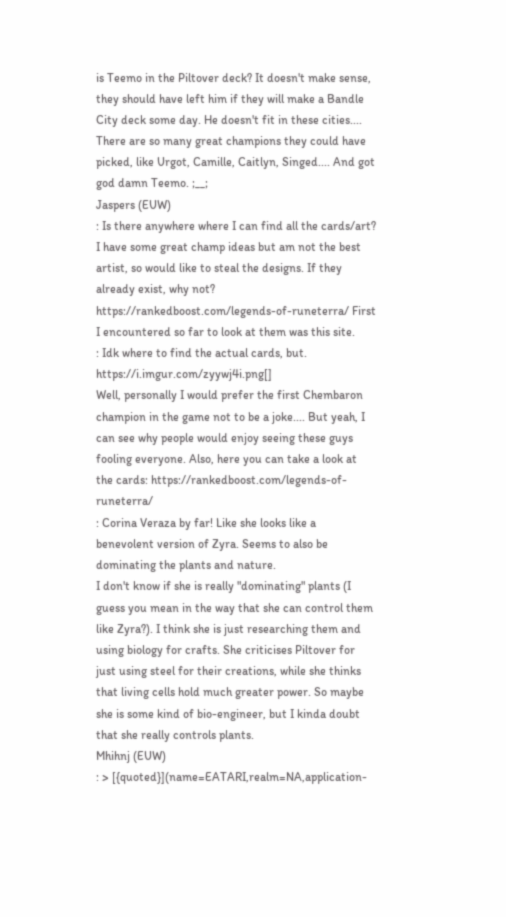is Teemo in the Piltover deck? It doesn't make sense, they should have left him if they will make a Bandle City deck some day. He doesn't fit in these cities.... There are so many great champions they could have picked, like Urgot, Camille, Caitlyn, Singed.... And got god damn Teemo. ;__;
Jaspers (EUW)
: Is there anywhere where I can find all the cards/art? I have some great champ ideas but am not the best artist, so would like to steal the designs. If they already exist, why not?
https://rankedboost.com/legends-of-runeterra/ First I encountered so far to look at them was this site.
: Idk where to find the actual cards, but. https://i.imgur.com/zyywj4i.png[]
Well, personally I would prefer the first Chembaron champion in the game not to be a joke.... But yeah, I can see why people would enjoy seeing these guys fooling everyone. Also, here you can take a look at the cards: https://rankedboost.com/legends-of-runeterra/
: Corina Veraza by far! Like she looks like a benevolent version of Zyra. Seems to also be dominating the plants and nature.
I don't know if she is really "dominating" plants (I guess you mean in the way that she can control them like Zyra?). I think she is just researching them and using biology for crafts. She criticises Piltover for just using steel for their creations, while she thinks that living cells hold much greater power. So maybe she is some kind of bio-engineer, but I kinda doubt that she really controls plants.
Mhihnj (EUW)
: > [{quoted}](name=EATARI,realm=NA,application-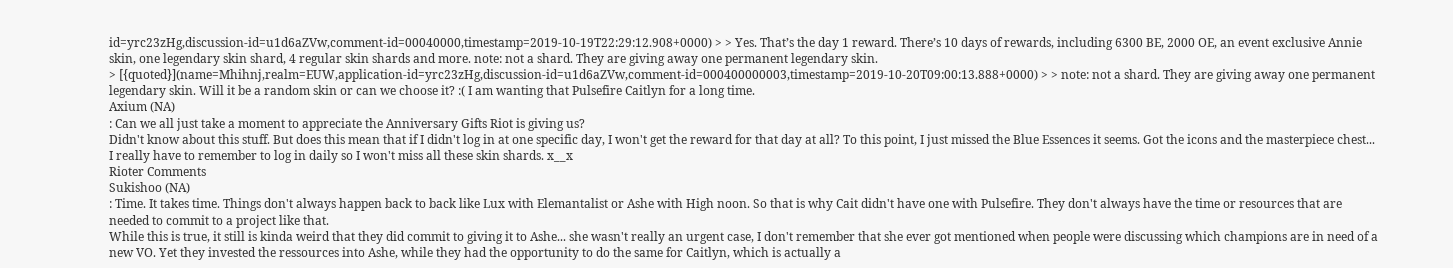id=yrc23zHg,discussion-id=u1d6aZVw,comment-id=00040000,timestamp=2019-10-19T22:29:12.908+0000) > > Yes. That’s the day 1 reward. There’s 10 days of rewards, including 6300 BE, 2000 OE, an event exclusive Annie skin, one legendary skin shard, 4 regular skin shards and more. note: not a shard. They are giving away one permanent legendary skin.
> [{quoted}](name=Mhihnj,realm=EUW,application-id=yrc23zHg,discussion-id=u1d6aZVw,comment-id=000400000003,timestamp=2019-10-20T09:00:13.888+0000) > > note: not a shard. They are giving away one permanent legendary skin. Will it be a random skin or can we choose it? :( I am wanting that Pulsefire Caitlyn for a long time.
Axium (NA)
: Can we all just take a moment to appreciate the Anniversary Gifts Riot is giving us?
Didn't know about this stuff. But does this mean that if I didn't log in at one specific day, I won't get the reward for that day at all? To this point, I just missed the Blue Essences it seems. Got the icons and the masterpiece chest... I really have to remember to log in daily so I won't miss all these skin shards. x__x
Rioter Comments
Sukishoo (NA)
: Time. It takes time. Things don't always happen back to back like Lux with Elemantalist or Ashe with High noon. So that is why Cait didn't have one with Pulsefire. They don't always have the time or resources that are needed to commit to a project like that.
While this is true, it still is kinda weird that they did commit to giving it to Ashe... she wasn't really an urgent case, I don't remember that she ever got mentioned when people were discussing which champions are in need of a new VO. Yet they invested the ressources into Ashe, while they had the opportunity to do the same for Caitlyn, which is actually a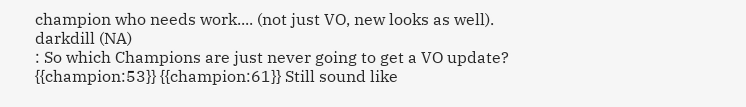champion who needs work.... (not just VO, new looks as well).
darkdill (NA)
: So which Champions are just never going to get a VO update?
{{champion:53}} {{champion:61}} Still sound like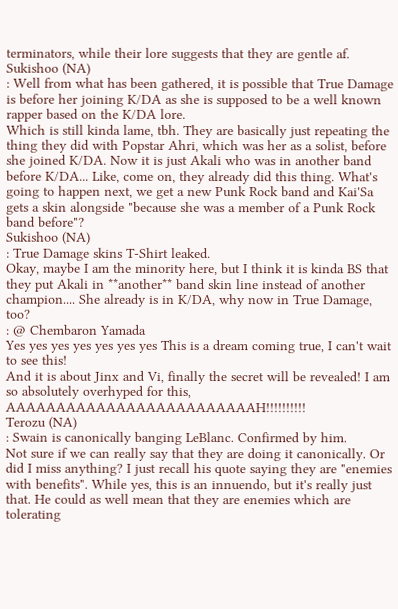terminators, while their lore suggests that they are gentle af.
Sukishoo (NA)
: Well from what has been gathered, it is possible that True Damage is before her joining K/DA as she is supposed to be a well known rapper based on the K/DA lore.
Which is still kinda lame, tbh. They are basically just repeating the thing they did with Popstar Ahri, which was her as a solist, before she joined K/DA. Now it is just Akali who was in another band before K/DA... Like, come on, they already did this thing. What's going to happen next, we get a new Punk Rock band and Kai'Sa gets a skin alongside "because she was a member of a Punk Rock band before"?
Sukishoo (NA)
: True Damage skins T-Shirt leaked.
Okay, maybe I am the minority here, but I think it is kinda BS that they put Akali in **another** band skin line instead of another champion.... She already is in K/DA, why now in True Damage, too?
: @ Chembaron Yamada
Yes yes yes yes yes yes yes This is a dream coming true, I can't wait to see this!
And it is about Jinx and Vi, finally the secret will be revealed! I am so absolutely overhyped for this, AAAAAAAAAAAAAAAAAAAAAAAAAH!!!!!!!!!!
Terozu (NA)
: Swain is canonically banging LeBlanc. Confirmed by him.
Not sure if we can really say that they are doing it canonically. Or did I miss anything? I just recall his quote saying they are "enemies with benefits". While yes, this is an innuendo, but it's really just that. He could as well mean that they are enemies which are tolerating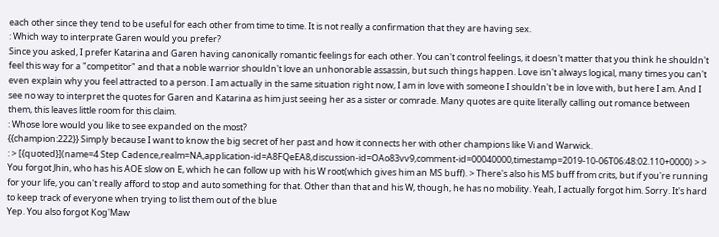each other since they tend to be useful for each other from time to time. It is not really a confirmation that they are having sex.
: Which way to interprate Garen would you prefer?
Since you asked, I prefer Katarina and Garen having canonically romantic feelings for each other. You can't control feelings, it doesn't matter that you think he shouldn't feel this way for a "competitor" and that a noble warrior shouldn't love an unhonorable assassin, but such things happen. Love isn't always logical, many times you can't even explain why you feel attracted to a person. I am actually in the same situation right now, I am in love with someone I shouldn't be in love with, but here I am. And I see no way to interpret the quotes for Garen and Katarina as him just seeing her as a sister or comrade. Many quotes are quite literally calling out romance between them, this leaves little room for this claim.
: Whose lore would you like to see expanded on the most?
{{champion:222}} Simply because I want to know the big secret of her past and how it connects her with other champions like Vi and Warwick.
: > [{quoted}](name=4 Step Cadence,realm=NA,application-id=A8FQeEA8,discussion-id=OAo83vv9,comment-id=00040000,timestamp=2019-10-06T06:48:02.110+0000) > > You forgot Jhin, who has his AOE slow on E, which he can follow up with his W root(which gives him an MS buff). > There's also his MS buff from crits, but if you're running for your life, you can't really afford to stop and auto something for that. Other than that and his W, though, he has no mobility. Yeah, I actually forgot him. Sorry. It's hard to keep track of everyone when trying to list them out of the blue
Yep. You also forgot Kog'Maw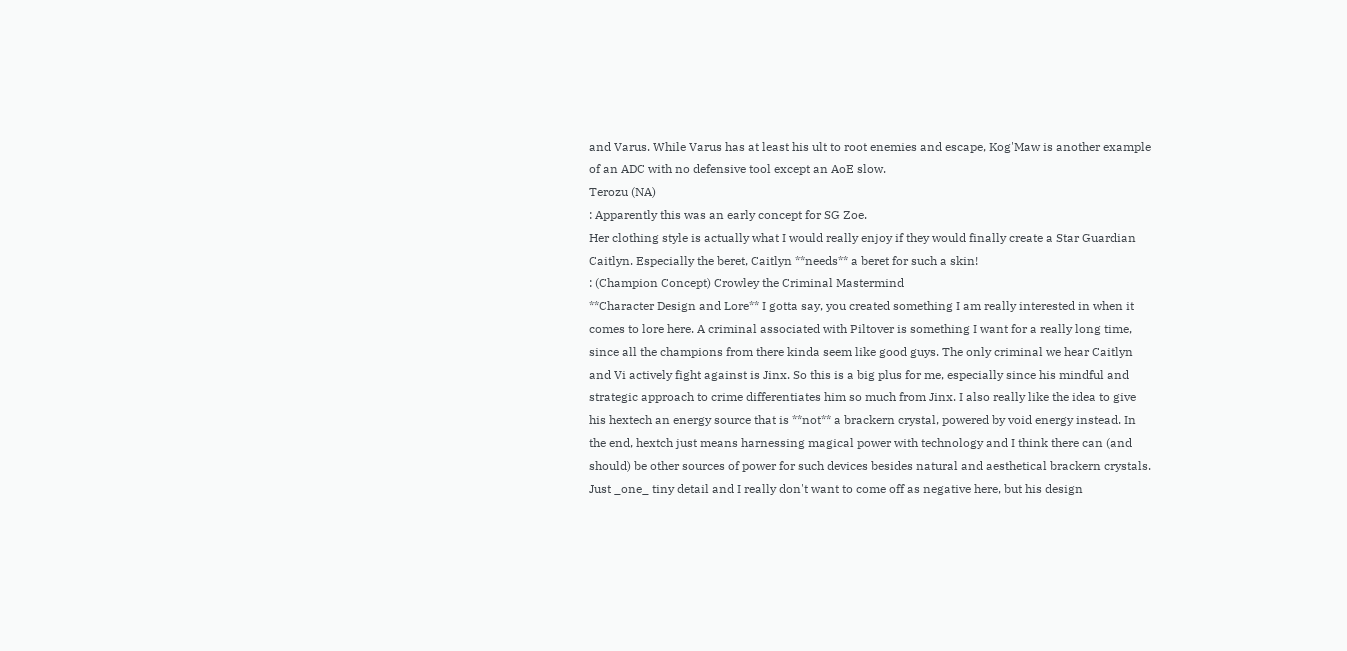and Varus. While Varus has at least his ult to root enemies and escape, Kog'Maw is another example of an ADC with no defensive tool except an AoE slow.
Terozu (NA)
: Apparently this was an early concept for SG Zoe.
Her clothing style is actually what I would really enjoy if they would finally create a Star Guardian Caitlyn. Especially the beret, Caitlyn **needs** a beret for such a skin!
: (Champion Concept) Crowley the Criminal Mastermind
**Character Design and Lore** I gotta say, you created something I am really interested in when it comes to lore here. A criminal associated with Piltover is something I want for a really long time, since all the champions from there kinda seem like good guys. The only criminal we hear Caitlyn and Vi actively fight against is Jinx. So this is a big plus for me, especially since his mindful and strategic approach to crime differentiates him so much from Jinx. I also really like the idea to give his hextech an energy source that is **not** a brackern crystal, powered by void energy instead. In the end, hextch just means harnessing magical power with technology and I think there can (and should) be other sources of power for such devices besides natural and aesthetical brackern crystals. Just _one_ tiny detail and I really don't want to come off as negative here, but his design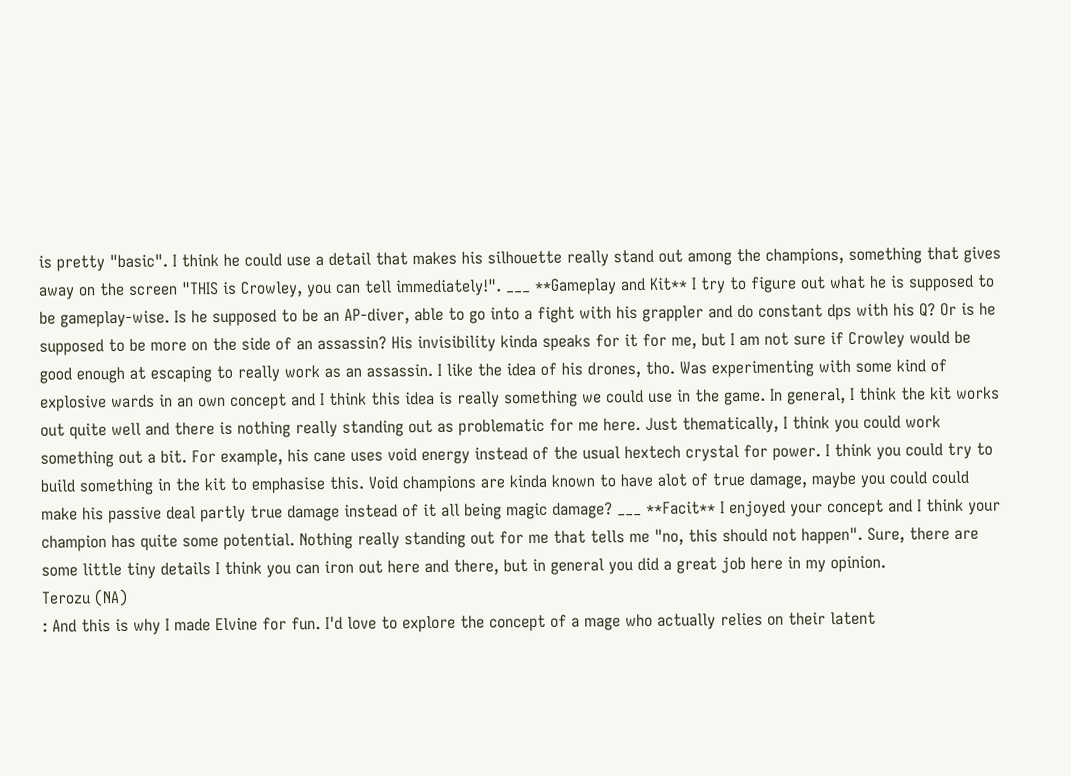is pretty "basic". I think he could use a detail that makes his silhouette really stand out among the champions, something that gives away on the screen "THIS is Crowley, you can tell immediately!". ___ **Gameplay and Kit** I try to figure out what he is supposed to be gameplay-wise. Is he supposed to be an AP-diver, able to go into a fight with his grappler and do constant dps with his Q? Or is he supposed to be more on the side of an assassin? His invisibility kinda speaks for it for me, but I am not sure if Crowley would be good enough at escaping to really work as an assassin. I like the idea of his drones, tho. Was experimenting with some kind of explosive wards in an own concept and I think this idea is really something we could use in the game. In general, I think the kit works out quite well and there is nothing really standing out as problematic for me here. Just thematically, I think you could work something out a bit. For example, his cane uses void energy instead of the usual hextech crystal for power. I think you could try to build something in the kit to emphasise this. Void champions are kinda known to have alot of true damage, maybe you could could make his passive deal partly true damage instead of it all being magic damage? ___ **Facit** I enjoyed your concept and I think your champion has quite some potential. Nothing really standing out for me that tells me "no, this should not happen". Sure, there are some little tiny details I think you can iron out here and there, but in general you did a great job here in my opinion.
Terozu (NA)
: And this is why I made Elvine for fun. I'd love to explore the concept of a mage who actually relies on their latent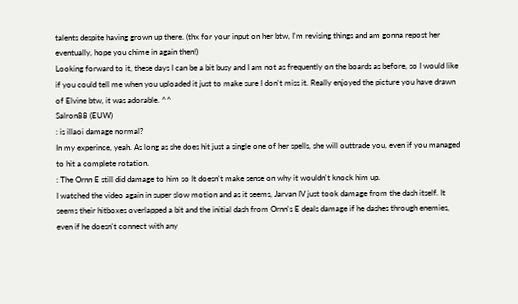talents despite having grown up there. (thx for your input on her btw, I'm revising things and am gonna repost her eventually, hope you chime in again then!)
Looking forward to it, these days I can be a bit busy and I am not as frequently on the boards as before, so I would like if you could tell me when you uploaded it just to make sure I don't miss it. Really enjoyed the picture you have drawn of Elvine btw, it was adorable. ^^
Salron88 (EUW)
: is illaoi damage normal?
In my experince, yeah. As long as she does hit just a single one of her spells, she will outtrade you, even if you managed to hit a complete rotation.
: The Ornn E still did damage to him so It doesn't make sense on why it wouldn't knock him up.
I watched the video again in super slow motion and as it seems, Jarvan IV just took damage from the dash itself. It seems their hitboxes overlapped a bit and the initial dash from Ornn's E deals damage if he dashes through enemies, even if he doesn't connect with any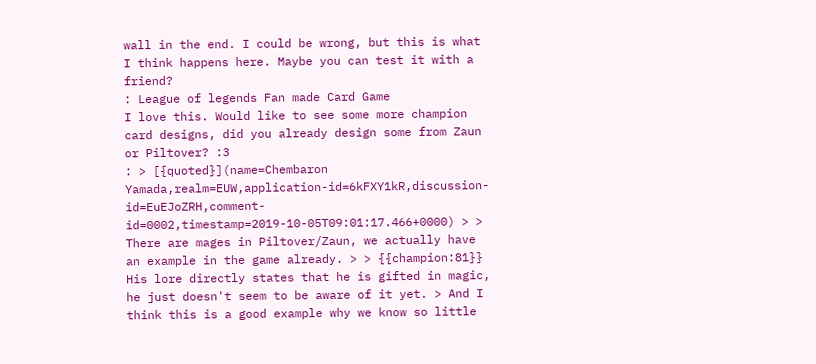wall in the end. I could be wrong, but this is what I think happens here. Maybe you can test it with a friend?
: League of legends Fan made Card Game
I love this. Would like to see some more champion card designs, did you already design some from Zaun or Piltover? :3
: > [{quoted}](name=Chembaron Yamada,realm=EUW,application-id=6kFXY1kR,discussion-id=EuEJoZRH,comment-id=0002,timestamp=2019-10-05T09:01:17.466+0000) > > There are mages in Piltover/Zaun, we actually have an example in the game already. > > {{champion:81}} His lore directly states that he is gifted in magic, he just doesn't seem to be aware of it yet. > And I think this is a good example why we know so little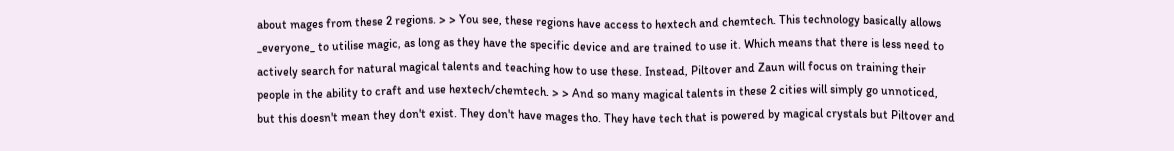about mages from these 2 regions. > > You see, these regions have access to hextech and chemtech. This technology basically allows _everyone_ to utilise magic, as long as they have the specific device and are trained to use it. Which means that there is less need to actively search for natural magical talents and teaching how to use these. Instead, Piltover and Zaun will focus on training their people in the ability to craft and use hextech/chemtech. > > And so many magical talents in these 2 cities will simply go unnoticed, but this doesn't mean they don't exist. They don't have mages tho. They have tech that is powered by magical crystals but Piltover and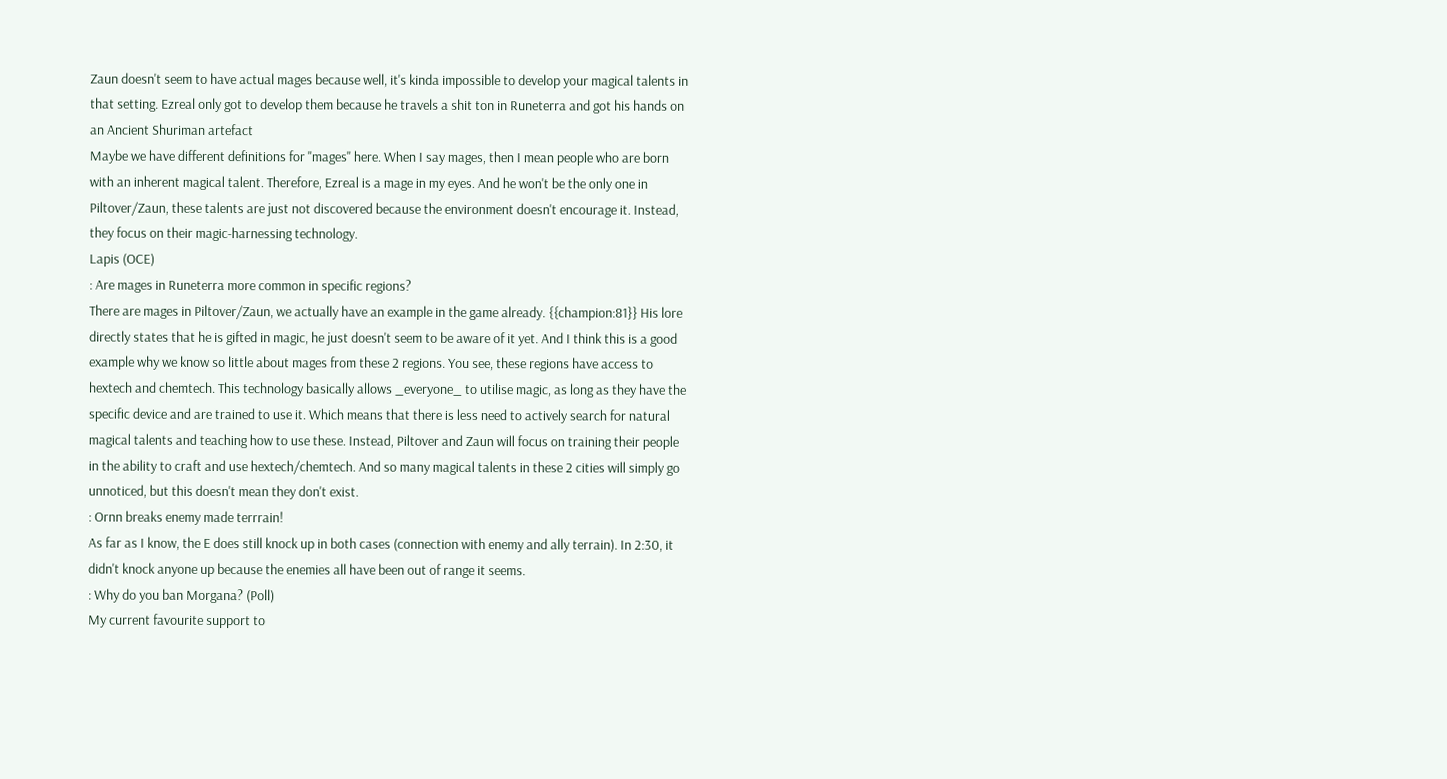Zaun doesn't seem to have actual mages because well, it's kinda impossible to develop your magical talents in that setting. Ezreal only got to develop them because he travels a shit ton in Runeterra and got his hands on an Ancient Shuriman artefact
Maybe we have different definitions for "mages" here. When I say mages, then I mean people who are born with an inherent magical talent. Therefore, Ezreal is a mage in my eyes. And he won't be the only one in Piltover/Zaun, these talents are just not discovered because the environment doesn't encourage it. Instead, they focus on their magic-harnessing technology.
Lapis (OCE)
: Are mages in Runeterra more common in specific regions?
There are mages in Piltover/Zaun, we actually have an example in the game already. {{champion:81}} His lore directly states that he is gifted in magic, he just doesn't seem to be aware of it yet. And I think this is a good example why we know so little about mages from these 2 regions. You see, these regions have access to hextech and chemtech. This technology basically allows _everyone_ to utilise magic, as long as they have the specific device and are trained to use it. Which means that there is less need to actively search for natural magical talents and teaching how to use these. Instead, Piltover and Zaun will focus on training their people in the ability to craft and use hextech/chemtech. And so many magical talents in these 2 cities will simply go unnoticed, but this doesn't mean they don't exist.
: Ornn breaks enemy made terrrain!
As far as I know, the E does still knock up in both cases (connection with enemy and ally terrain). In 2:30, it didn't knock anyone up because the enemies all have been out of range it seems.
: Why do you ban Morgana? (Poll)
My current favourite support to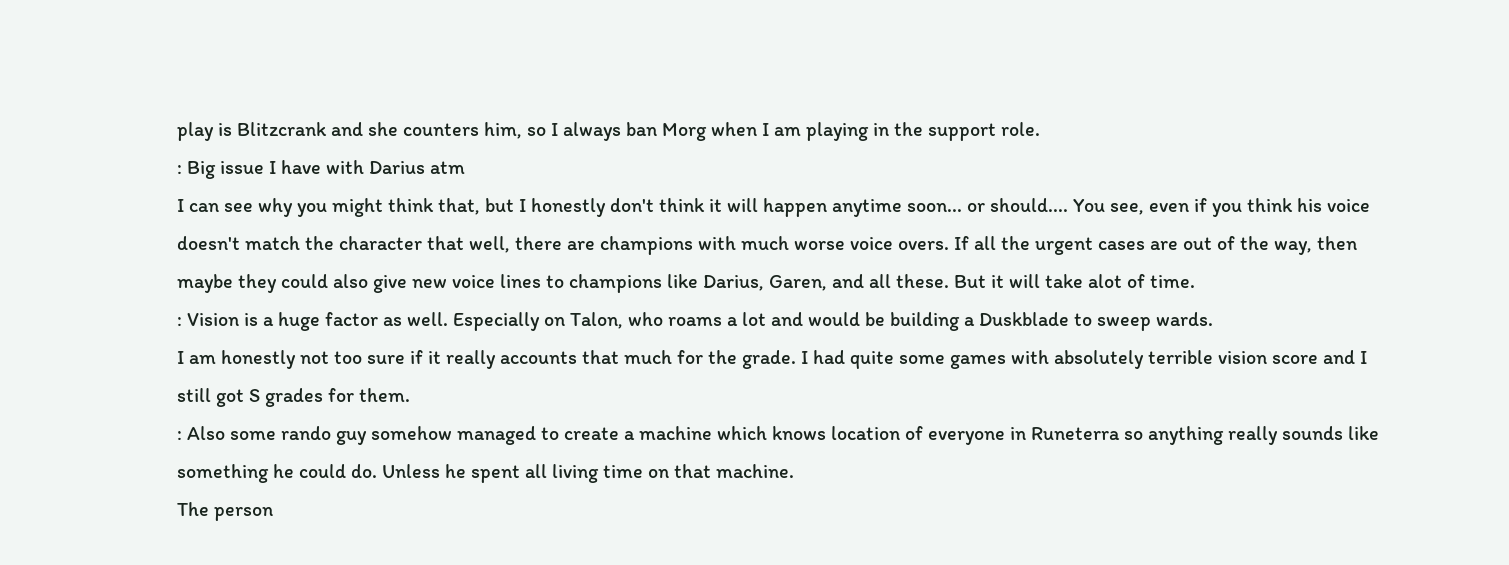play is Blitzcrank and she counters him, so I always ban Morg when I am playing in the support role.
: Big issue I have with Darius atm
I can see why you might think that, but I honestly don't think it will happen anytime soon... or should.... You see, even if you think his voice doesn't match the character that well, there are champions with much worse voice overs. If all the urgent cases are out of the way, then maybe they could also give new voice lines to champions like Darius, Garen, and all these. But it will take alot of time.
: Vision is a huge factor as well. Especially on Talon, who roams a lot and would be building a Duskblade to sweep wards.
I am honestly not too sure if it really accounts that much for the grade. I had quite some games with absolutely terrible vision score and I still got S grades for them.
: Also some rando guy somehow managed to create a machine which knows location of everyone in Runeterra so anything really sounds like something he could do. Unless he spent all living time on that machine.
The person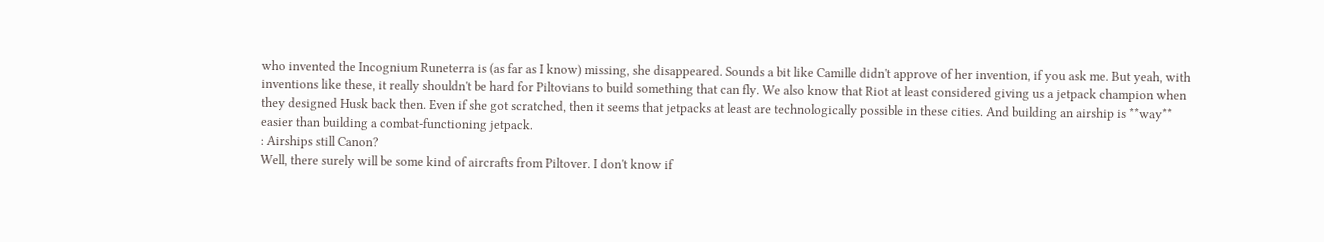who invented the Incognium Runeterra is (as far as I know) missing, she disappeared. Sounds a bit like Camille didn't approve of her invention, if you ask me. But yeah, with inventions like these, it really shouldn't be hard for Piltovians to build something that can fly. We also know that Riot at least considered giving us a jetpack champion when they designed Husk back then. Even if she got scratched, then it seems that jetpacks at least are technologically possible in these cities. And building an airship is **way** easier than building a combat-functioning jetpack.
: Airships still Canon?
Well, there surely will be some kind of aircrafts from Piltover. I don't know if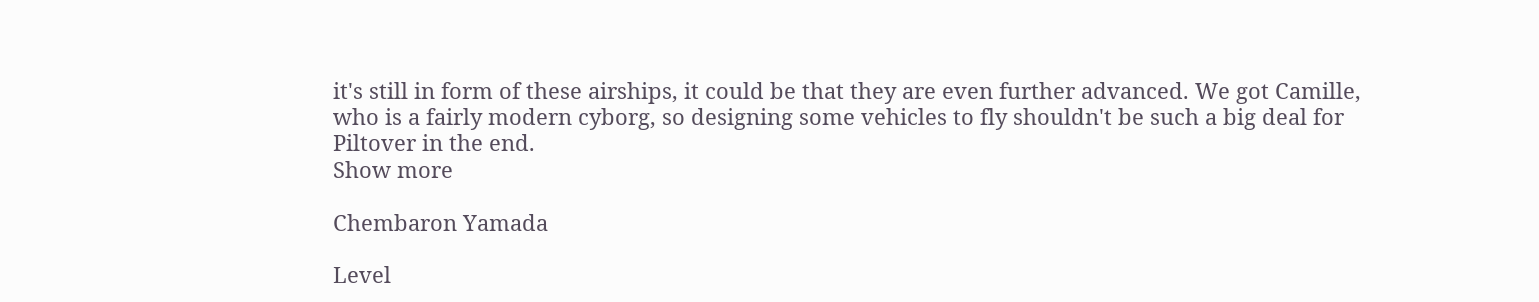it's still in form of these airships, it could be that they are even further advanced. We got Camille, who is a fairly modern cyborg, so designing some vehicles to fly shouldn't be such a big deal for Piltover in the end.
Show more

Chembaron Yamada

Level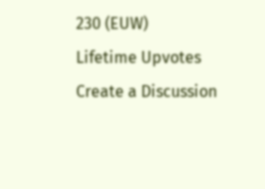230 (EUW)
Lifetime Upvotes
Create a Discussion